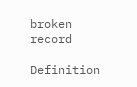broken record

Definition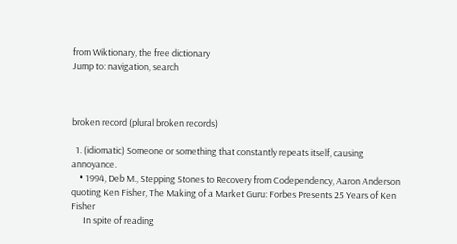from Wiktionary, the free dictionary
Jump to: navigation, search



broken record (plural broken records)

  1. (idiomatic) Someone or something that constantly repeats itself, causing annoyance.
    • 1994, Deb M., Stepping Stones to Recovery from Codependency, Aaron Anderson quoting Ken Fisher, The Making of a Market Guru: Forbes Presents 25 Years of Ken Fisher
      In spite of reading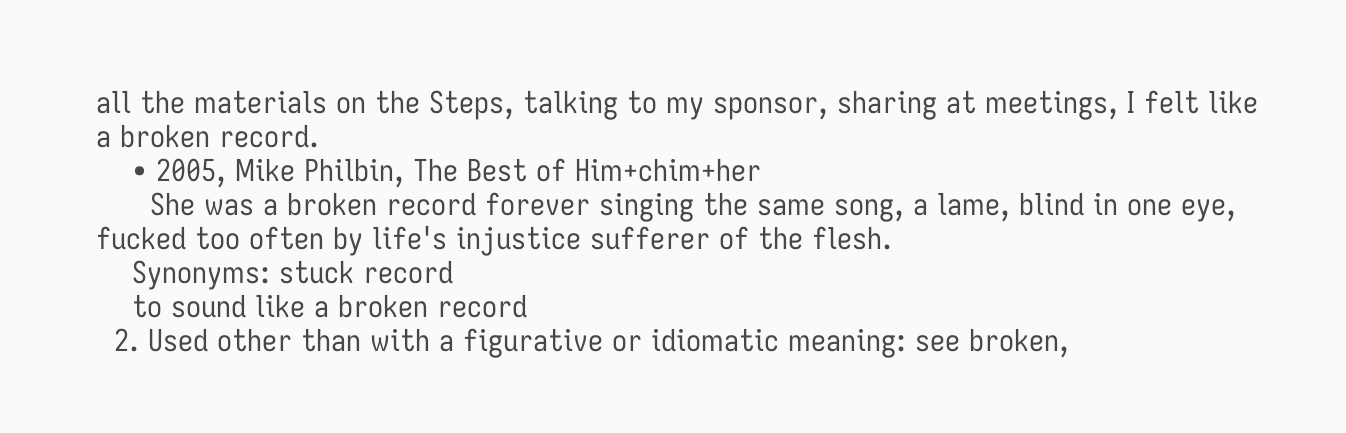all the materials on the Steps, talking to my sponsor, sharing at meetings, I felt like a broken record.
    • 2005, Mike Philbin, The Best of Him+chim+her
      She was a broken record forever singing the same song, a lame, blind in one eye, fucked too often by life's injustice sufferer of the flesh.
    Synonyms: stuck record
    to sound like a broken record
  2. Used other than with a figurative or idiomatic meaning: see broken,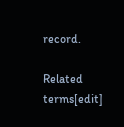record.

Related terms[edit]